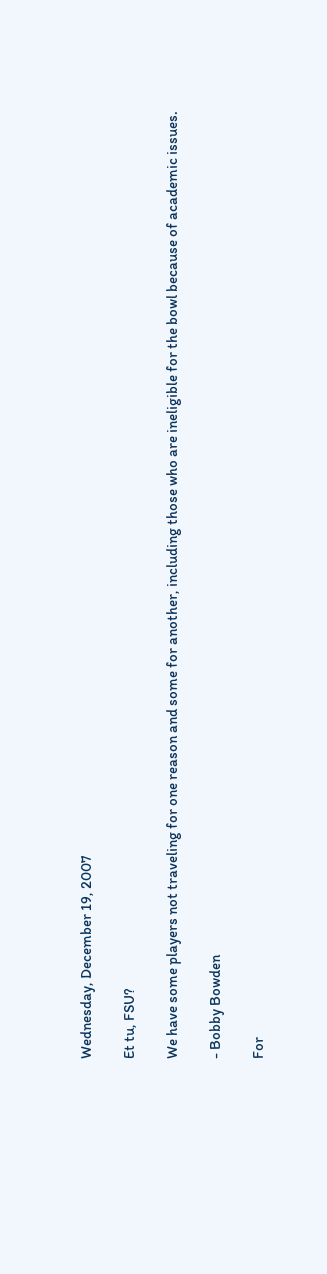Wednesday, December 19, 2007

Et tu, FSU?

We have some players not traveling for one reason and some for another, including those who are ineligible for the bowl because of academic issues.

- Bobby Bowden

For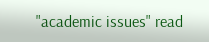"academic issues" read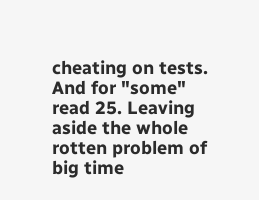cheating on tests. And for "some" read 25. Leaving aside the whole rotten problem of big time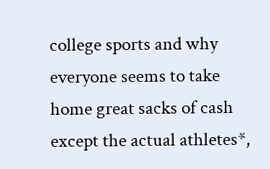college sports and why everyone seems to take home great sacks of cash except the actual athletes*,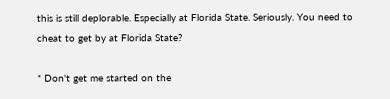this is still deplorable. Especially at Florida State. Seriously. You need to cheat to get by at Florida State?

* Don't get me started on the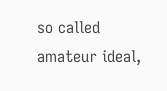so called amateur ideal,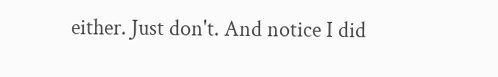either. Just don't. And notice I did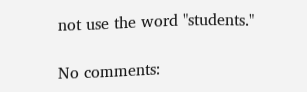not use the word "students."

No comments: